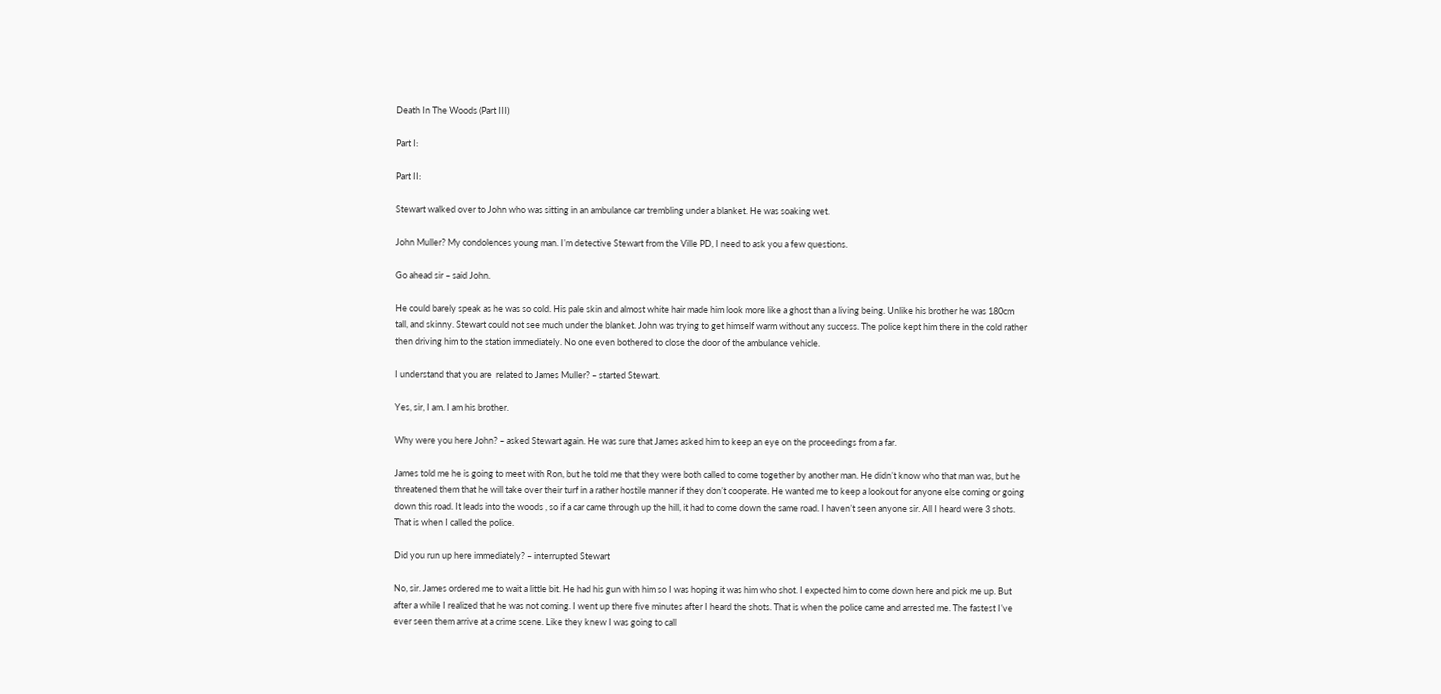Death In The Woods (Part III)

Part I:

Part II:

Stewart walked over to John who was sitting in an ambulance car trembling under a blanket. He was soaking wet.

John Muller? My condolences young man. I’m detective Stewart from the Ville PD, I need to ask you a few questions.

Go ahead sir – said John.

He could barely speak as he was so cold. His pale skin and almost white hair made him look more like a ghost than a living being. Unlike his brother he was 180cm tall, and skinny. Stewart could not see much under the blanket. John was trying to get himself warm without any success. The police kept him there in the cold rather then driving him to the station immediately. No one even bothered to close the door of the ambulance vehicle.

I understand that you are  related to James Muller? – started Stewart.

Yes, sir, I am. I am his brother.

Why were you here John? – asked Stewart again. He was sure that James asked him to keep an eye on the proceedings from a far.

James told me he is going to meet with Ron, but he told me that they were both called to come together by another man. He didn’t know who that man was, but he threatened them that he will take over their turf in a rather hostile manner if they don’t cooperate. He wanted me to keep a lookout for anyone else coming or going down this road. It leads into the woods , so if a car came through up the hill, it had to come down the same road. I haven’t seen anyone sir. All I heard were 3 shots. That is when I called the police.

Did you run up here immediately? – interrupted Stewart

No, sir. James ordered me to wait a little bit. He had his gun with him so I was hoping it was him who shot. I expected him to come down here and pick me up. But after a while I realized that he was not coming. I went up there five minutes after I heard the shots. That is when the police came and arrested me. The fastest I’ve ever seen them arrive at a crime scene. Like they knew I was going to call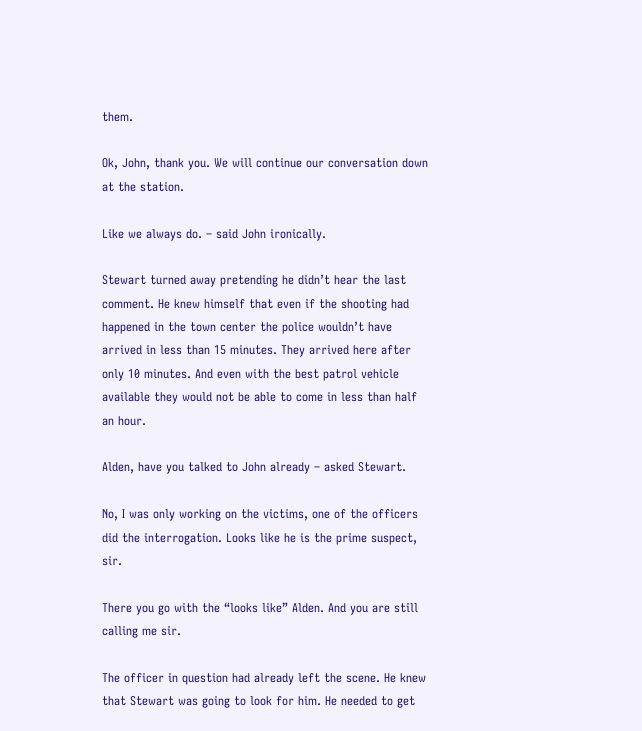them.

Ok, John, thank you. We will continue our conversation down at the station.

Like we always do. – said John ironically.

Stewart turned away pretending he didn’t hear the last comment. He knew himself that even if the shooting had happened in the town center the police wouldn’t have arrived in less than 15 minutes. They arrived here after only 10 minutes. And even with the best patrol vehicle available they would not be able to come in less than half an hour.

Alden, have you talked to John already – asked Stewart.

No, I was only working on the victims, one of the officers did the interrogation. Looks like he is the prime suspect, sir.

There you go with the “looks like” Alden. And you are still calling me sir.

The officer in question had already left the scene. He knew that Stewart was going to look for him. He needed to get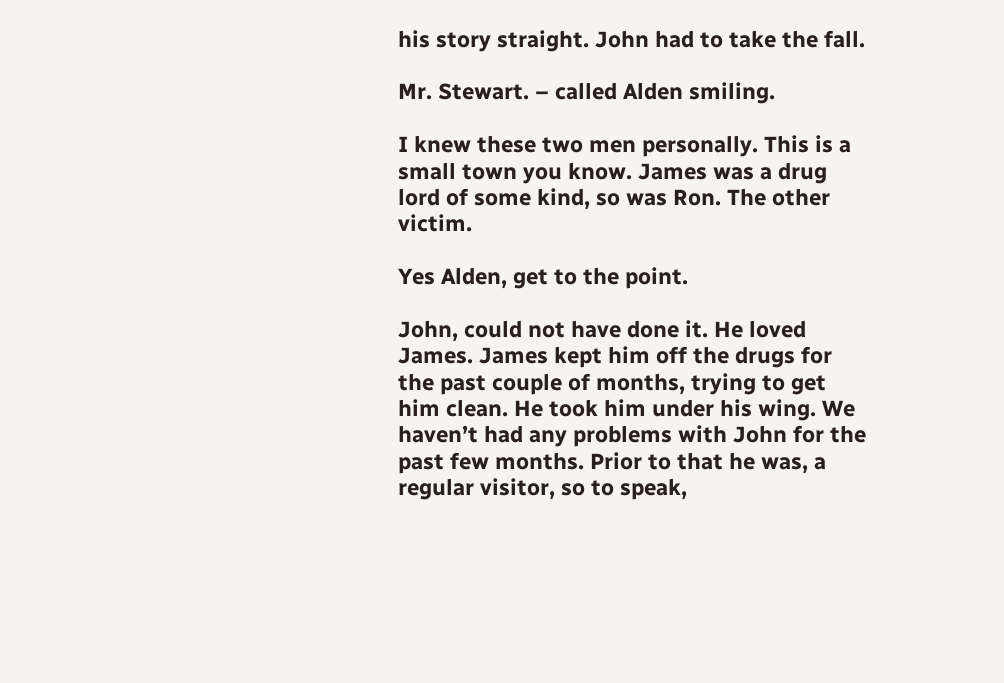his story straight. John had to take the fall.

Mr. Stewart. – called Alden smiling.

I knew these two men personally. This is a small town you know. James was a drug lord of some kind, so was Ron. The other victim.

Yes Alden, get to the point.

John, could not have done it. He loved James. James kept him off the drugs for the past couple of months, trying to get him clean. He took him under his wing. We haven’t had any problems with John for the past few months. Prior to that he was, a regular visitor, so to speak,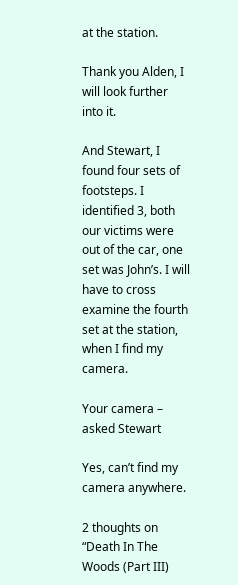at the station.

Thank you Alden, I will look further into it.

And Stewart, I found four sets of footsteps. I identified 3, both our victims were out of the car, one set was John’s. I will have to cross examine the fourth set at the station, when I find my camera.

Your camera – asked Stewart

Yes, can’t find my camera anywhere.

2 thoughts on “Death In The Woods (Part III)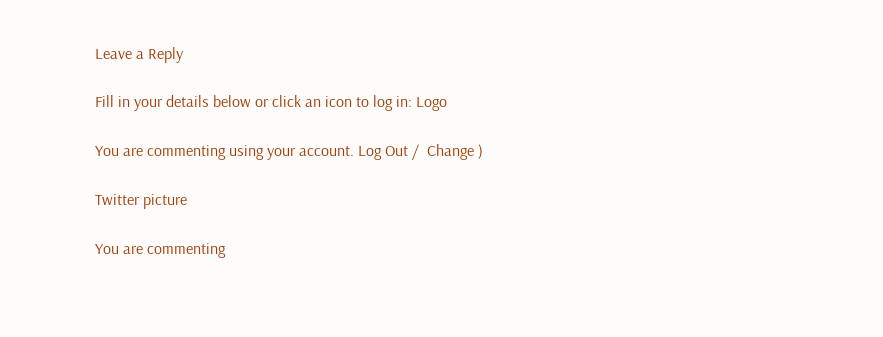Leave a Reply

Fill in your details below or click an icon to log in: Logo

You are commenting using your account. Log Out /  Change )

Twitter picture

You are commenting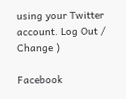using your Twitter account. Log Out /  Change )

Facebook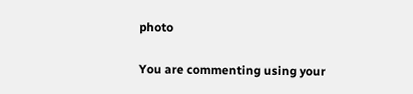photo

You are commenting using your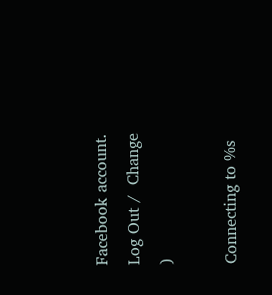Facebook account. Log Out /  Change )

Connecting to %s